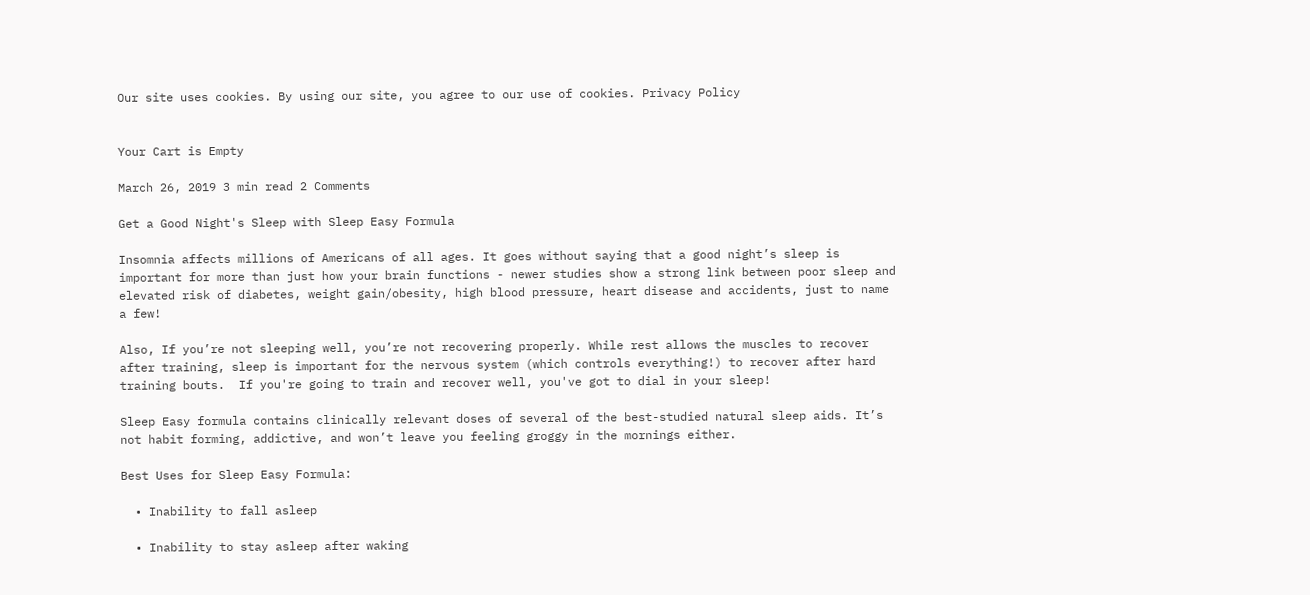Our site uses cookies. By using our site, you agree to our use of cookies. Privacy Policy


Your Cart is Empty

March 26, 2019 3 min read 2 Comments

Get a Good Night's Sleep with Sleep Easy Formula

Insomnia affects millions of Americans of all ages. It goes without saying that a good night’s sleep is important for more than just how your brain functions - newer studies show a strong link between poor sleep and elevated risk of diabetes, weight gain/obesity, high blood pressure, heart disease and accidents, just to name a few!

Also, If you’re not sleeping well, you’re not recovering properly. While rest allows the muscles to recover after training, sleep is important for the nervous system (which controls everything!) to recover after hard training bouts.  If you're going to train and recover well, you've got to dial in your sleep!

Sleep Easy formula contains clinically relevant doses of several of the best-studied natural sleep aids. It’s not habit forming, addictive, and won’t leave you feeling groggy in the mornings either.

Best Uses for Sleep Easy Formula:

  • Inability to fall asleep

  • Inability to stay asleep after waking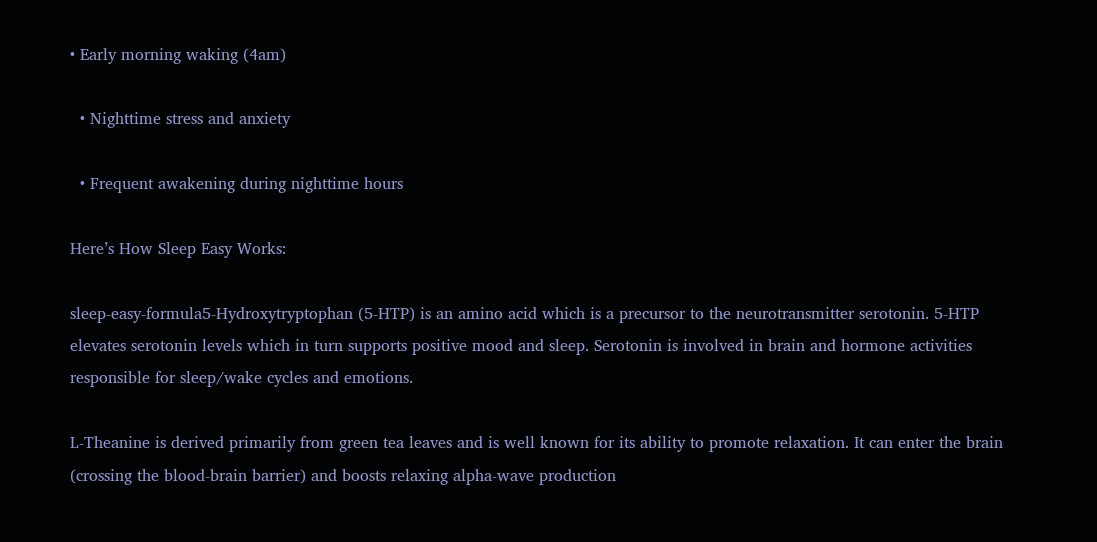• Early morning waking (4am)

  • Nighttime stress and anxiety

  • Frequent awakening during nighttime hours

Here’s How Sleep Easy Works:

sleep-easy-formula5-Hydroxytryptophan (5-HTP) is an amino acid which is a precursor to the neurotransmitter serotonin. 5-HTP elevates serotonin levels which in turn supports positive mood and sleep. Serotonin is involved in brain and hormone activities responsible for sleep/wake cycles and emotions.

L-Theanine is derived primarily from green tea leaves and is well known for its ability to promote relaxation. It can enter the brain (crossing the blood-brain barrier) and boosts relaxing alpha-wave production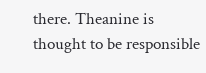there. Theanine is thought to be responsible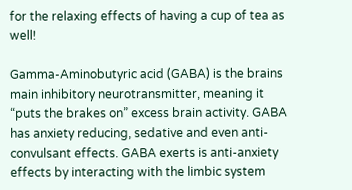for the relaxing effects of having a cup of tea as well!

Gamma-Aminobutyric acid (GABA) is the brains main inhibitory neurotransmitter, meaning it “puts the brakes on” excess brain activity. GABA has anxiety reducing, sedative and even anti-convulsant effects. GABA exerts is anti-anxiety effects by interacting with the limbic system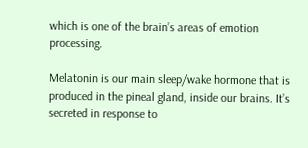which is one of the brain’s areas of emotion processing.

Melatonin is our main sleep/wake hormone that is produced in the pineal gland, inside our brains. It’s secreted in response to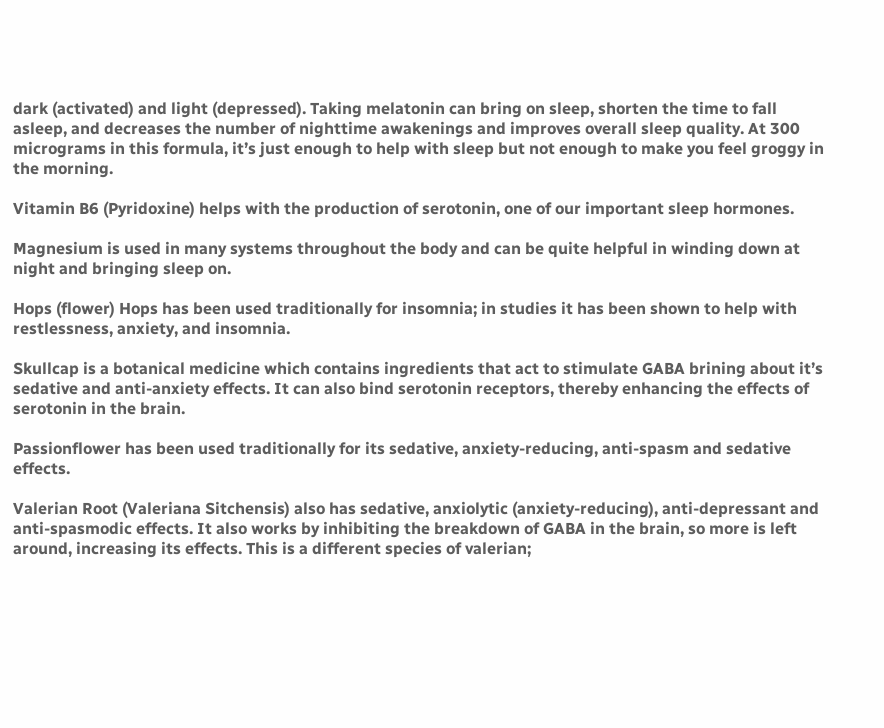dark (activated) and light (depressed). Taking melatonin can bring on sleep, shorten the time to fall asleep, and decreases the number of nighttime awakenings and improves overall sleep quality. At 300 micrograms in this formula, it’s just enough to help with sleep but not enough to make you feel groggy in the morning.

Vitamin B6 (Pyridoxine) helps with the production of serotonin, one of our important sleep hormones.

Magnesium is used in many systems throughout the body and can be quite helpful in winding down at night and bringing sleep on.

Hops (flower) Hops has been used traditionally for insomnia; in studies it has been shown to help with restlessness, anxiety, and insomnia.

Skullcap is a botanical medicine which contains ingredients that act to stimulate GABA brining about it’s sedative and anti-anxiety effects. It can also bind serotonin receptors, thereby enhancing the effects of serotonin in the brain.

Passionflower has been used traditionally for its sedative, anxiety-reducing, anti-spasm and sedative effects.

Valerian Root (Valeriana Sitchensis) also has sedative, anxiolytic (anxiety-reducing), anti-depressant and anti-spasmodic effects. It also works by inhibiting the breakdown of GABA in the brain, so more is left around, increasing its effects. This is a different species of valerian;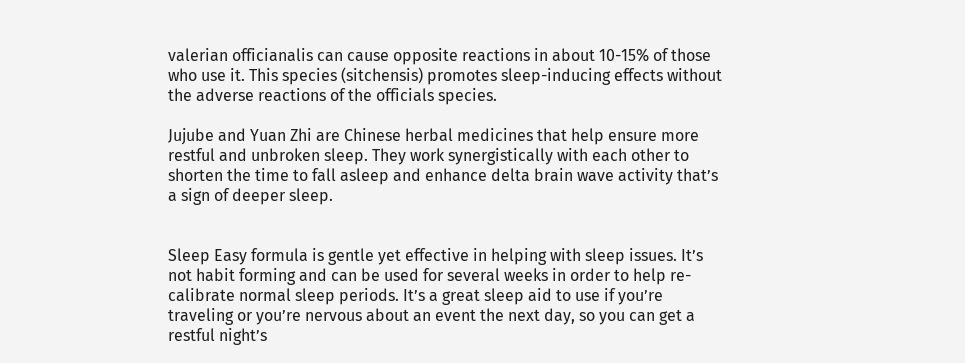valerian officianalis can cause opposite reactions in about 10-15% of those who use it. This species (sitchensis) promotes sleep-inducing effects without the adverse reactions of the officials species.

Jujube and Yuan Zhi are Chinese herbal medicines that help ensure more restful and unbroken sleep. They work synergistically with each other to shorten the time to fall asleep and enhance delta brain wave activity that’s a sign of deeper sleep.


Sleep Easy formula is gentle yet effective in helping with sleep issues. It’s not habit forming and can be used for several weeks in order to help re-calibrate normal sleep periods. It’s a great sleep aid to use if you’re traveling or you’re nervous about an event the next day, so you can get a restful night’s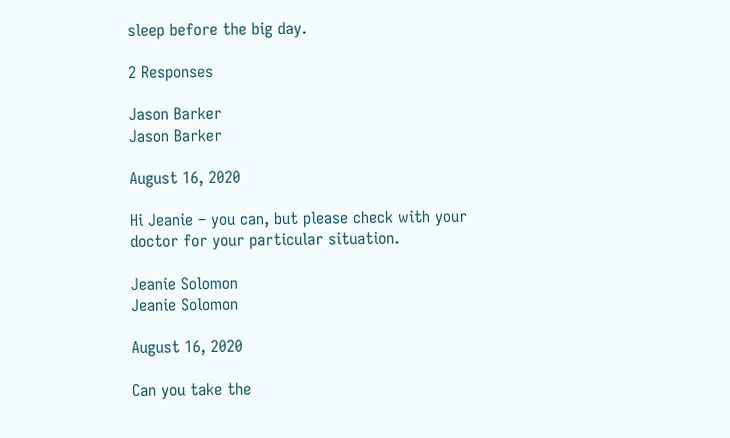sleep before the big day.

2 Responses

Jason Barker
Jason Barker

August 16, 2020

Hi Jeanie – you can, but please check with your doctor for your particular situation.

Jeanie Solomon
Jeanie Solomon

August 16, 2020

Can you take the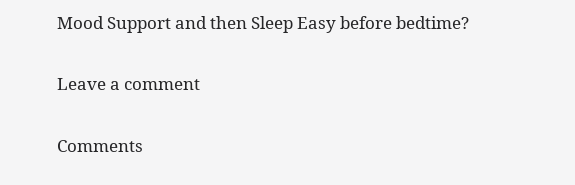Mood Support and then Sleep Easy before bedtime?

Leave a comment

Comments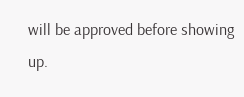will be approved before showing up.